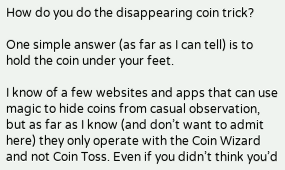How do you do the disappearing coin trick?

One simple answer (as far as I can tell) is to hold the coin under your feet.

I know of a few websites and apps that can use magic to hide coins from casual observation, but as far as I know (and don’t want to admit here) they only operate with the Coin Wizard and not Coin Toss. Even if you didn’t think you’d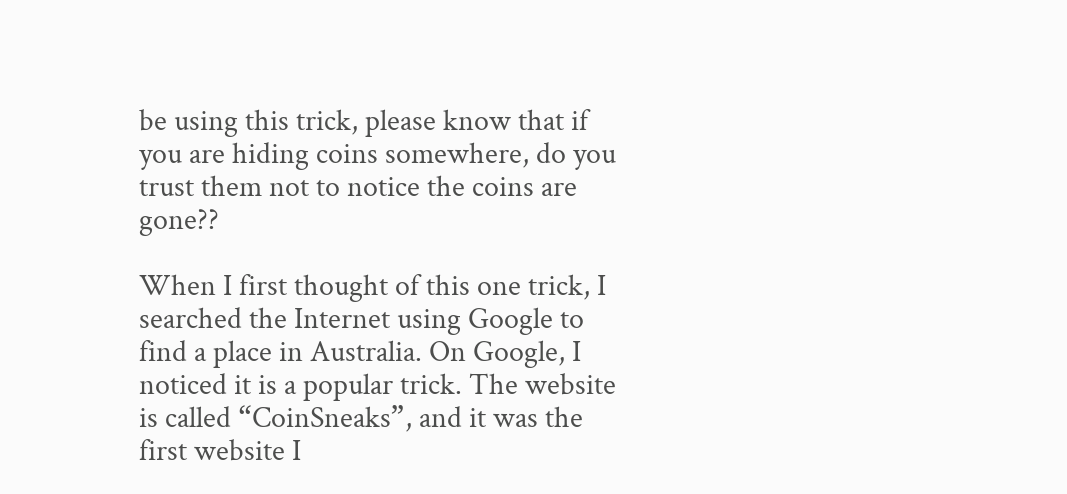be using this trick, please know that if you are hiding coins somewhere, do you trust them not to notice the coins are gone??

When I first thought of this one trick, I searched the Internet using Google to find a place in Australia. On Google, I noticed it is a popular trick. The website is called “CoinSneaks”, and it was the first website I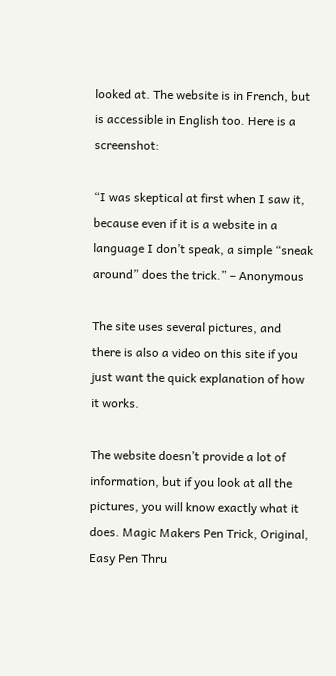looked at. The website is in French, but is accessible in English too. Here is a screenshot:

“I was skeptical at first when I saw it, because even if it is a website in a language I don’t speak, a simple “sneak around” does the trick.” – Anonymous

The site uses several pictures, and there is also a video on this site if you just want the quick explanation of how it works.

The website doesn’t provide a lot of information, but if you look at all the pictures, you will know exactly what it does. Magic Makers Pen Trick, Original, Easy Pen Thru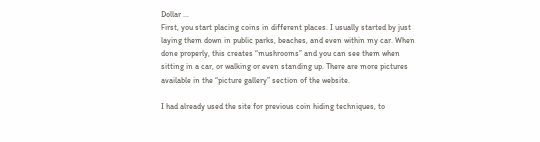Dollar ...
First, you start placing coins in different places. I usually started by just laying them down in public parks, beaches, and even within my car. When done properly, this creates “mushrooms” and you can see them when sitting in a car, or walking or even standing up. There are more pictures available in the “picture gallery” section of the website.

I had already used the site for previous coin hiding techniques, to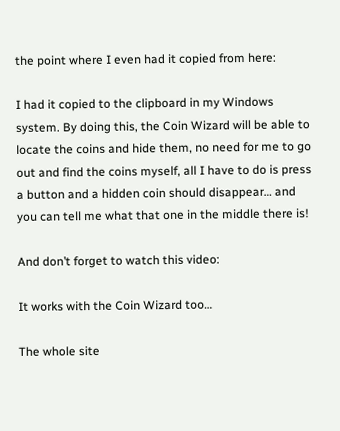the point where I even had it copied from here:

I had it copied to the clipboard in my Windows system. By doing this, the Coin Wizard will be able to locate the coins and hide them, no need for me to go out and find the coins myself, all I have to do is press a button and a hidden coin should disappear… and you can tell me what that one in the middle there is!

And don’t forget to watch this video:

It works with the Coin Wizard too…

The whole site